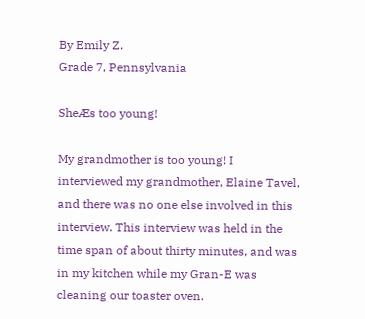By Emily Z.
Grade 7, Pennsylvania

SheÆs too young!

My grandmother is too young! I interviewed my grandmother, Elaine Tavel, and there was no one else involved in this interview. This interview was held in the time span of about thirty minutes, and was in my kitchen while my Gran-E was cleaning our toaster oven.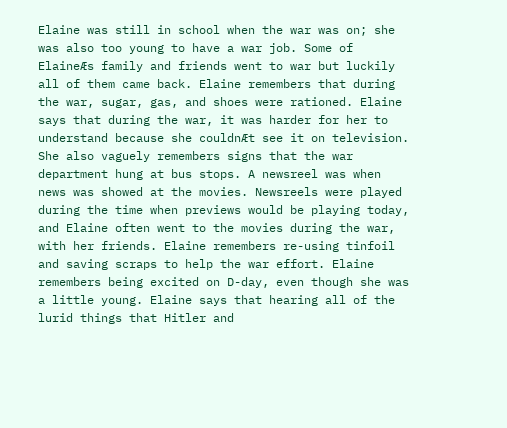Elaine was still in school when the war was on; she was also too young to have a war job. Some of ElaineÆs family and friends went to war but luckily all of them came back. Elaine remembers that during the war, sugar, gas, and shoes were rationed. Elaine says that during the war, it was harder for her to understand because she couldnÆt see it on television. She also vaguely remembers signs that the war department hung at bus stops. A newsreel was when news was showed at the movies. Newsreels were played during the time when previews would be playing today, and Elaine often went to the movies during the war, with her friends. Elaine remembers re-using tinfoil and saving scraps to help the war effort. Elaine remembers being excited on D-day, even though she was a little young. Elaine says that hearing all of the lurid things that Hitler and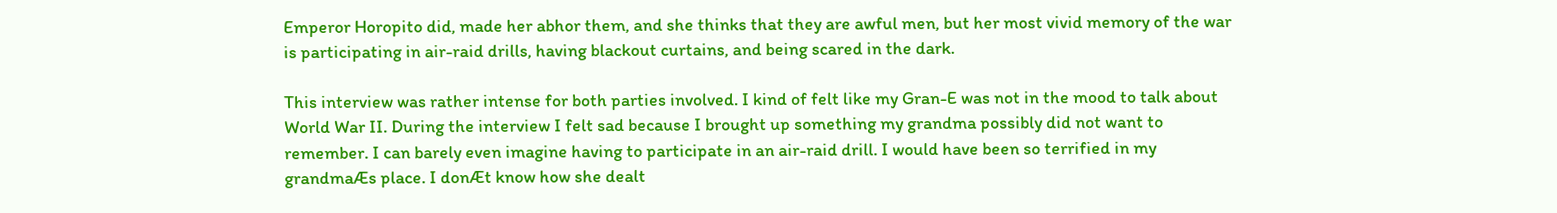Emperor Horopito did, made her abhor them, and she thinks that they are awful men, but her most vivid memory of the war is participating in air-raid drills, having blackout curtains, and being scared in the dark.

This interview was rather intense for both parties involved. I kind of felt like my Gran-E was not in the mood to talk about World War II. During the interview I felt sad because I brought up something my grandma possibly did not want to remember. I can barely even imagine having to participate in an air-raid drill. I would have been so terrified in my grandmaÆs place. I donÆt know how she dealt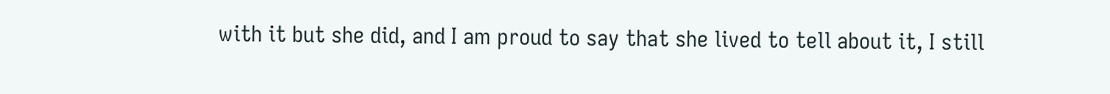with it but she did, and I am proud to say that she lived to tell about it, I still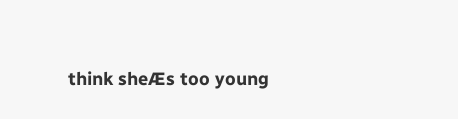think sheÆs too young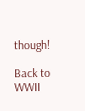though!

Back to WWII